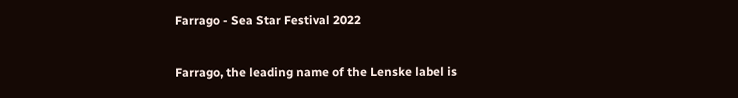Farrago - Sea Star Festival 2022


Farrago, the leading name of the Lenske label is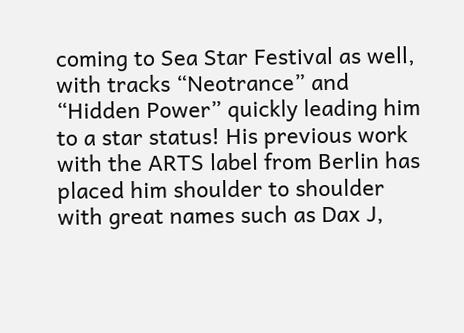coming to Sea Star Festival as well, with tracks “Neotrance” and “Hidden Power” quickly leading him to a star status! His previous work with the ARTS label from Berlin has placed him shoulder to shoulder with great names such as Dax J,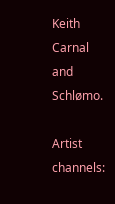Keith Carnal and Schlømo.

Artist channels: